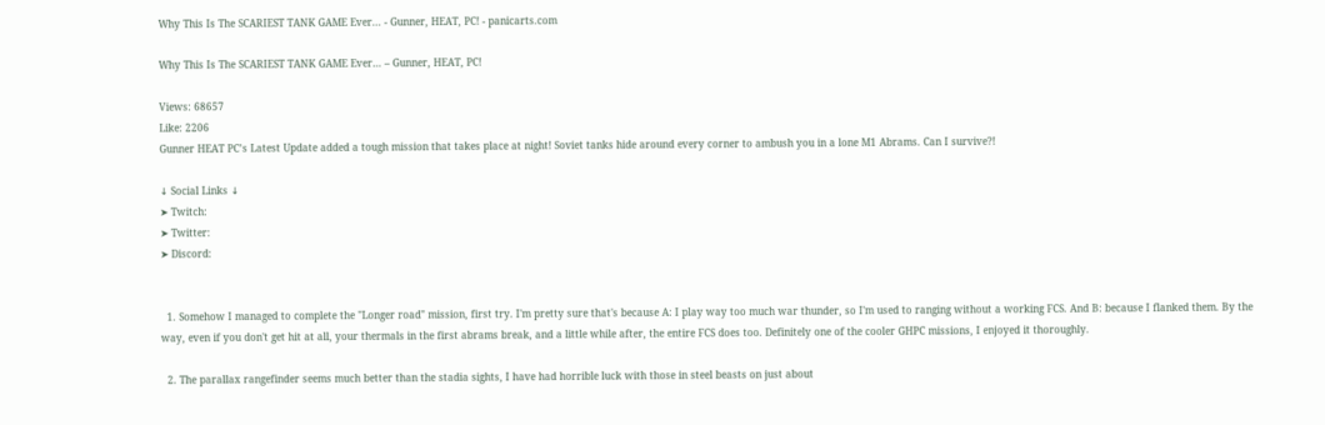Why This Is The SCARIEST TANK GAME Ever... - Gunner, HEAT, PC! - panicarts.com

Why This Is The SCARIEST TANK GAME Ever… – Gunner, HEAT, PC!

Views: 68657
Like: 2206
Gunner HEAT PC’s Latest Update added a tough mission that takes place at night! Soviet tanks hide around every corner to ambush you in a lone M1 Abrams. Can I survive?!

↓ Social Links ↓
➤ Twitch:
➤ Twitter:
➤ Discord:


  1. Somehow I managed to complete the "Longer road" mission, first try. I'm pretty sure that's because A: I play way too much war thunder, so I'm used to ranging without a working FCS. And B: because I flanked them. By the way, even if you don't get hit at all, your thermals in the first abrams break, and a little while after, the entire FCS does too. Definitely one of the cooler GHPC missions, I enjoyed it thoroughly.

  2. The parallax rangefinder seems much better than the stadia sights, I have had horrible luck with those in steel beasts on just about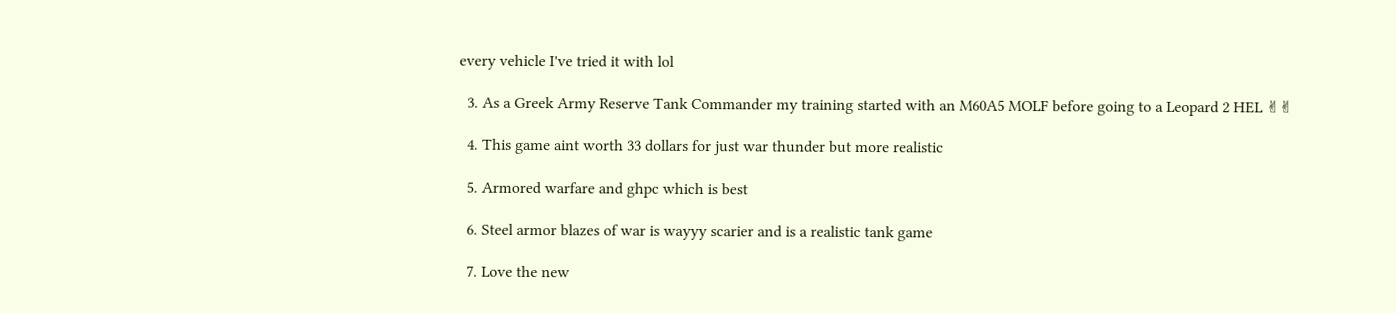every vehicle I've tried it with lol

  3. As a Greek Army Reserve Tank Commander my training started with an M60A5 MOLF before going to a Leopard 2 HEL ✌✌

  4. This game aint worth 33 dollars for just war thunder but more realistic

  5. Armored warfare and ghpc which is best

  6. Steel armor blazes of war is wayyy scarier and is a realistic tank game

  7. Love the new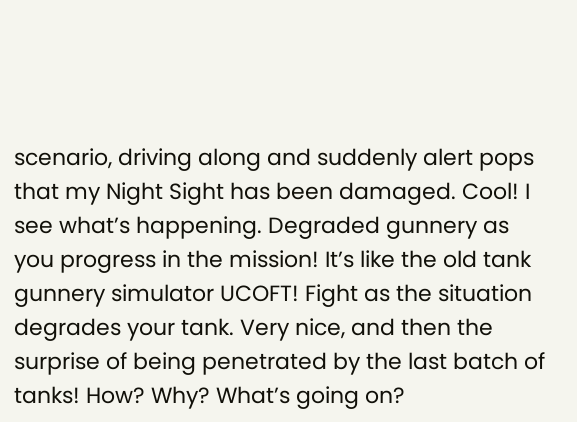scenario, driving along and suddenly alert pops that my Night Sight has been damaged. Cool! I see what’s happening. Degraded gunnery as you progress in the mission! It’s like the old tank gunnery simulator UCOFT! Fight as the situation degrades your tank. Very nice, and then the surprise of being penetrated by the last batch of tanks! How? Why? What’s going on?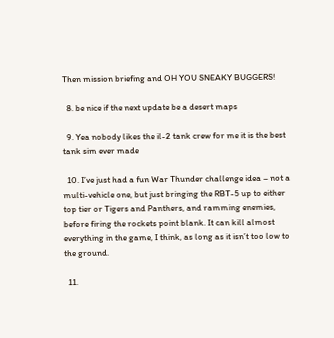Then mission briefing and OH YOU SNEAKY BUGGERS!

  8. be nice if the next update be a desert maps

  9. Yea nobody likes the il-2 tank crew for me it is the best tank sim ever made

  10. I’ve just had a fun War Thunder challenge idea – not a multi-vehicle one, but just bringing the RBT-5 up to either top tier or Tigers and Panthers, and ramming enemies, before firing the rockets point blank. It can kill almost everything in the game, I think, as long as it isn’t too low to the ground.

  11.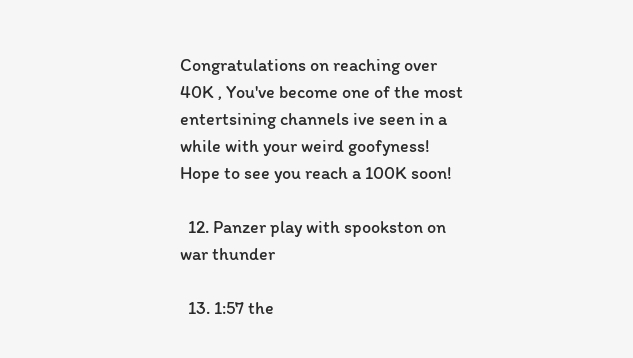Congratulations on reaching over 40K , You've become one of the most entertsining channels ive seen in a while with your weird goofyness! Hope to see you reach a 100K soon!

  12. Panzer play with spookston on war thunder

  13. 1:57 the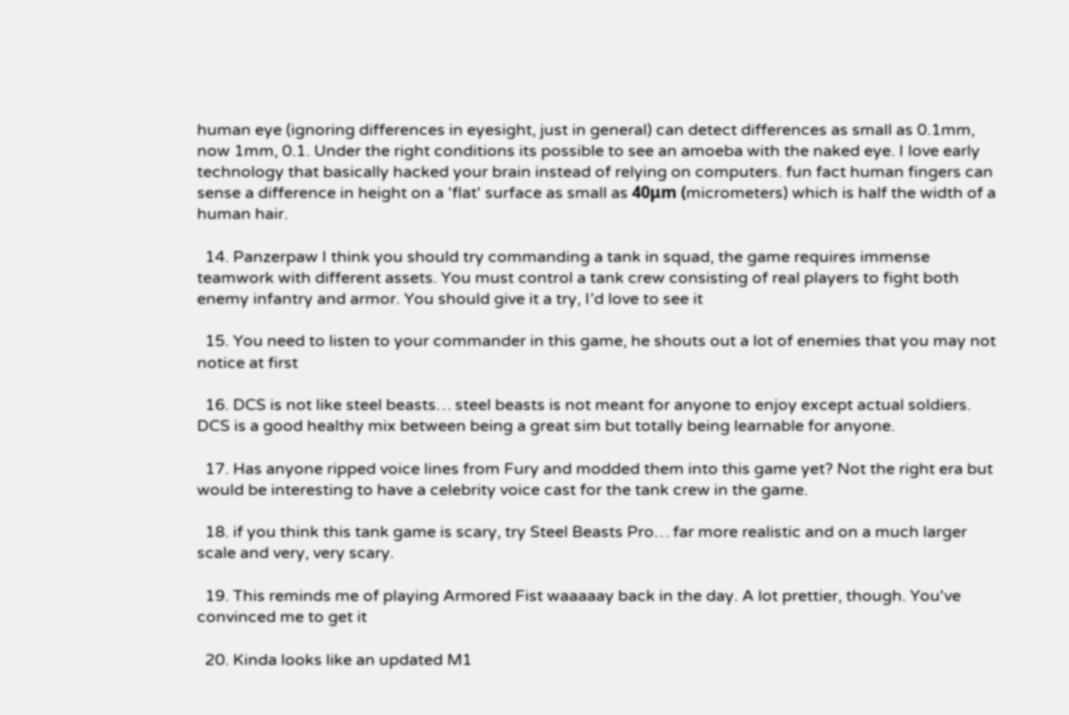human eye (ignoring differences in eyesight, just in general) can detect differences as small as 0.1mm, now 1mm, 0.1. Under the right conditions its possible to see an amoeba with the naked eye. I love early technology that basically hacked your brain instead of relying on computers. fun fact human fingers can sense a difference in height on a 'flat' surface as small as 40μm (micrometers) which is half the width of a human hair.

  14. Panzerpaw I think you should try commanding a tank in squad, the game requires immense teamwork with different assets. You must control a tank crew consisting of real players to fight both enemy infantry and armor. You should give it a try, I’d love to see it

  15. You need to listen to your commander in this game, he shouts out a lot of enemies that you may not notice at first

  16. DCS is not like steel beasts… steel beasts is not meant for anyone to enjoy except actual soldiers. DCS is a good healthy mix between being a great sim but totally being learnable for anyone.

  17. Has anyone ripped voice lines from Fury and modded them into this game yet? Not the right era but would be interesting to have a celebrity voice cast for the tank crew in the game.

  18. if you think this tank game is scary, try Steel Beasts Pro… far more realistic and on a much larger scale and very, very scary.

  19. This reminds me of playing Armored Fist waaaaay back in the day. A lot prettier, though. You've convinced me to get it

  20. Kinda looks like an updated M1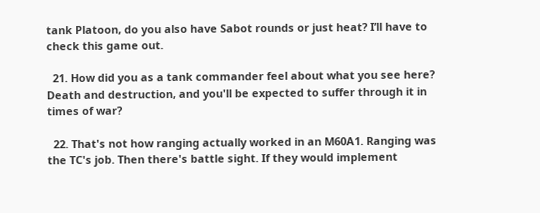tank Platoon, do you also have Sabot rounds or just heat? I’ll have to check this game out.

  21. How did you as a tank commander feel about what you see here? Death and destruction, and you'll be expected to suffer through it in times of war?

  22. That's not how ranging actually worked in an M60A1. Ranging was the TC's job. Then there's battle sight. If they would implement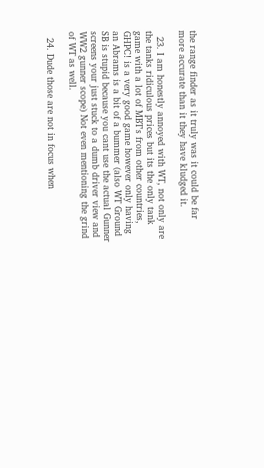the range finder as it truly was it could be far more accurate than it they have kludged it.

  23. I am honestly annoyed with WT, not only are the tanks ridiculous prices but its the only tank game with a lot of MBT's from other countries, GHPC! is a very good game however only having an Abrams is a bit of a bummer (also WT Ground SB is stupid because you cant use the actual Gunner screens your just stuck to a dumb driver view and WW2 gunner scope) Not even mentioning the grind of WT as well.

  24. Dude those are not in focus when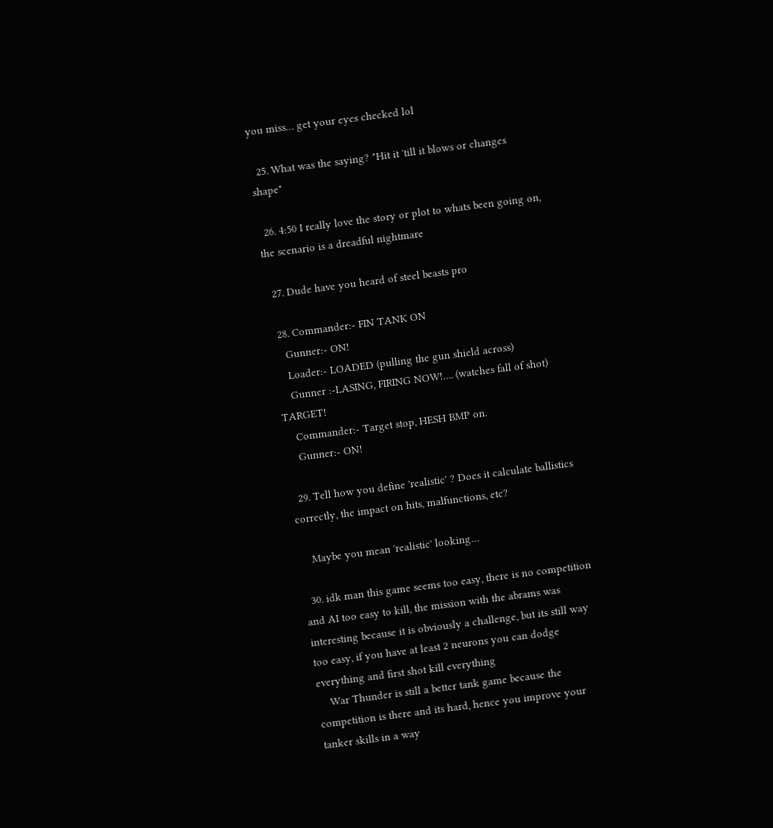you miss… get your eyes checked lol

  25. What was the saying? "Hit it 'till it blows or changes shape"

  26. 4:50 I really love the story or plot to whats been going on, the scenario is a dreadful nightmare

  27. Dude have you heard of steel beasts pro

  28. Commander:- FIN TANK ON
    Gunner:- ON!
    Loader:- LOADED (pulling the gun shield across)
    Gunner :-LASING, FIRING NOW!…. (watches fall of shot) TARGET!
    Commander:- Target stop, HESH BMP on.
    Gunner:- ON!

  29. Tell how you define 'realistic' ? Does it calculate ballistics correctly, the impact on hits, malfunctions, etc?

    Maybe you mean 'realistic' looking…

  30. idk man this game seems too easy, there is no competition and AI too easy to kill, the mission with the abrams was interesting because it is obviously a challenge, but its still way too easy, if you have at least 2 neurons you can dodge everything and first shot kill everything
    War Thunder is still a better tank game because the competition is there and its hard, hence you improve your tanker skills in a way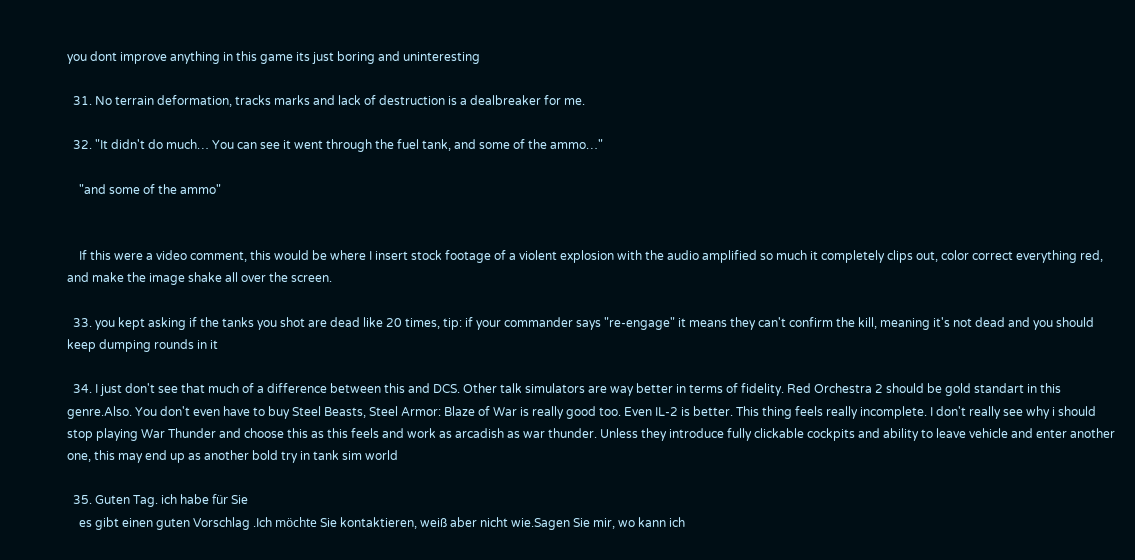you dont improve anything in this game its just boring and uninteresting

  31. No terrain deformation, tracks marks and lack of destruction is a dealbreaker for me.

  32. "It didn't do much… You can see it went through the fuel tank, and some of the ammo…"

    "and some of the ammo"


    If this were a video comment, this would be where I insert stock footage of a violent explosion with the audio amplified so much it completely clips out, color correct everything red, and make the image shake all over the screen.

  33. you kept asking if the tanks you shot are dead like 20 times, tip: if your commander says "re-engage" it means they can't confirm the kill, meaning it's not dead and you should keep dumping rounds in it

  34. I just don't see that much of a difference between this and DCS. Other talk simulators are way better in terms of fidelity. Red Orchestra 2 should be gold standart in this genre.Also. You don't even have to buy Steel Beasts, Steel Armor: Blaze of War is really good too. Even IL-2 is better. This thing feels really incomplete. I don't really see why i should stop playing War Thunder and choose this as this feels and work as arcadish as war thunder. Unless they introduce fully clickable cockpits and ability to leave vehicle and enter another one, this may end up as another bold try in tank sim world

  35. Guten Tag. ich habe für Sie
    es gibt einen guten Vorschlag .Ich möchte Sie kontaktieren, weiß aber nicht wie.Sagen Sie mir, wo kann ich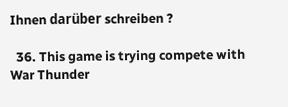Ihnen darüber schreiben ?

  36. This game is trying compete with War Thunder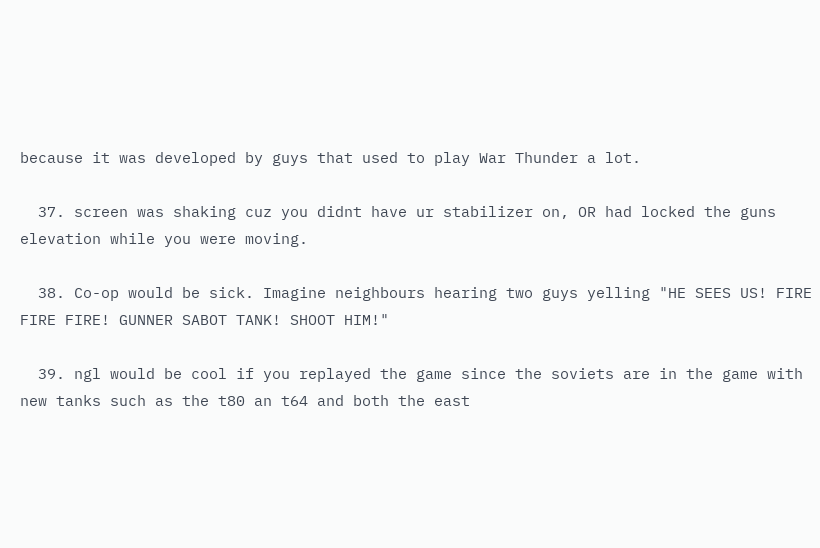because it was developed by guys that used to play War Thunder a lot.

  37. screen was shaking cuz you didnt have ur stabilizer on, OR had locked the guns elevation while you were moving.

  38. Co-op would be sick. Imagine neighbours hearing two guys yelling "HE SEES US! FIRE FIRE FIRE! GUNNER SABOT TANK! SHOOT HIM!"

  39. ngl would be cool if you replayed the game since the soviets are in the game with new tanks such as the t80 an t64 and both the east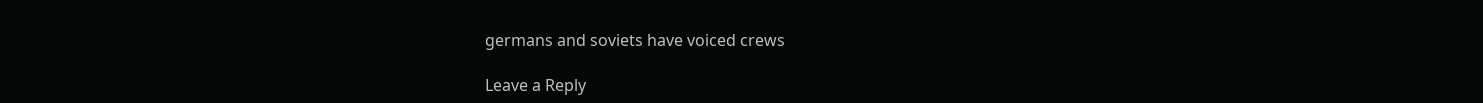germans and soviets have voiced crews

Leave a Reply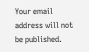Your email address will not be published.